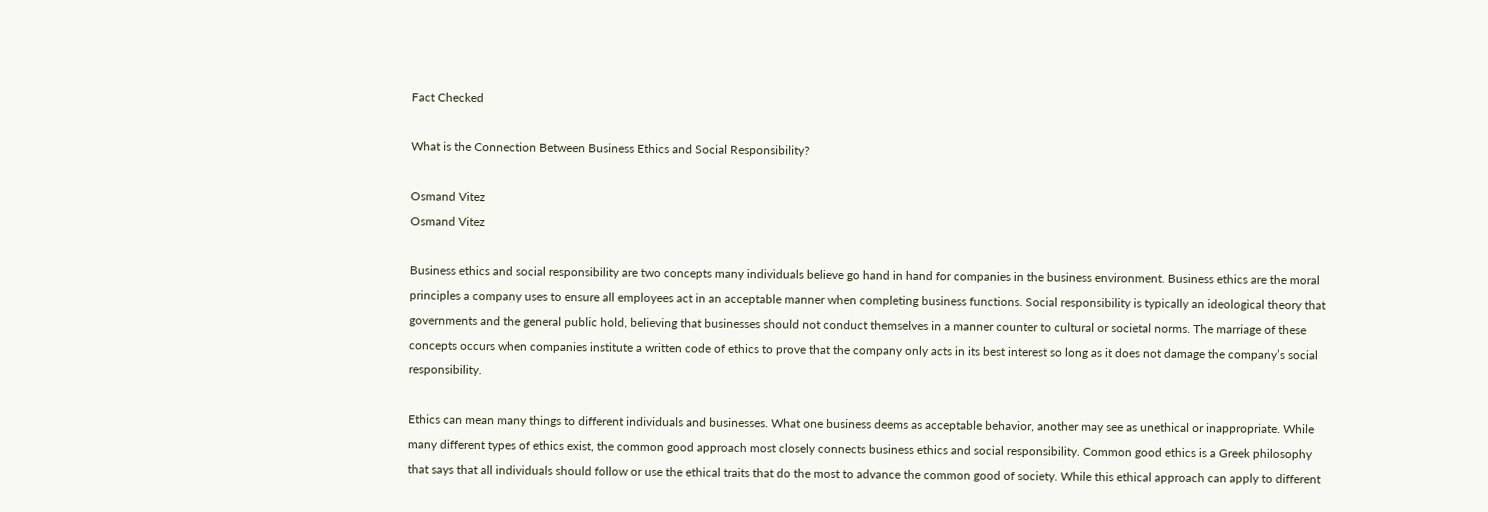Fact Checked

What is the Connection Between Business Ethics and Social Responsibility?

Osmand Vitez
Osmand Vitez

Business ethics and social responsibility are two concepts many individuals believe go hand in hand for companies in the business environment. Business ethics are the moral principles a company uses to ensure all employees act in an acceptable manner when completing business functions. Social responsibility is typically an ideological theory that governments and the general public hold, believing that businesses should not conduct themselves in a manner counter to cultural or societal norms. The marriage of these concepts occurs when companies institute a written code of ethics to prove that the company only acts in its best interest so long as it does not damage the company’s social responsibility.

Ethics can mean many things to different individuals and businesses. What one business deems as acceptable behavior, another may see as unethical or inappropriate. While many different types of ethics exist, the common good approach most closely connects business ethics and social responsibility. Common good ethics is a Greek philosophy that says that all individuals should follow or use the ethical traits that do the most to advance the common good of society. While this ethical approach can apply to different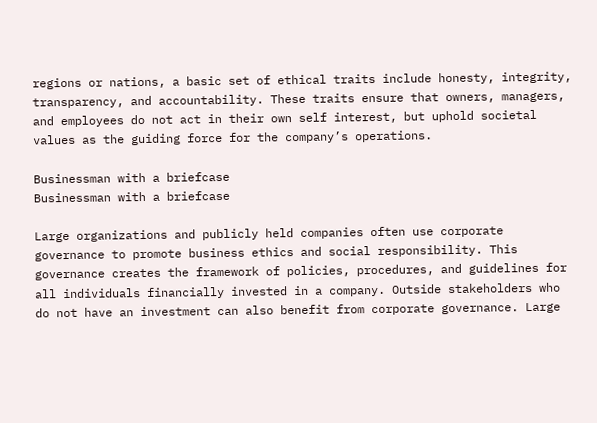regions or nations, a basic set of ethical traits include honesty, integrity, transparency, and accountability. These traits ensure that owners, managers, and employees do not act in their own self interest, but uphold societal values as the guiding force for the company’s operations.

Businessman with a briefcase
Businessman with a briefcase

Large organizations and publicly held companies often use corporate governance to promote business ethics and social responsibility. This governance creates the framework of policies, procedures, and guidelines for all individuals financially invested in a company. Outside stakeholders who do not have an investment can also benefit from corporate governance. Large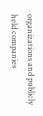organizations and publicly held companies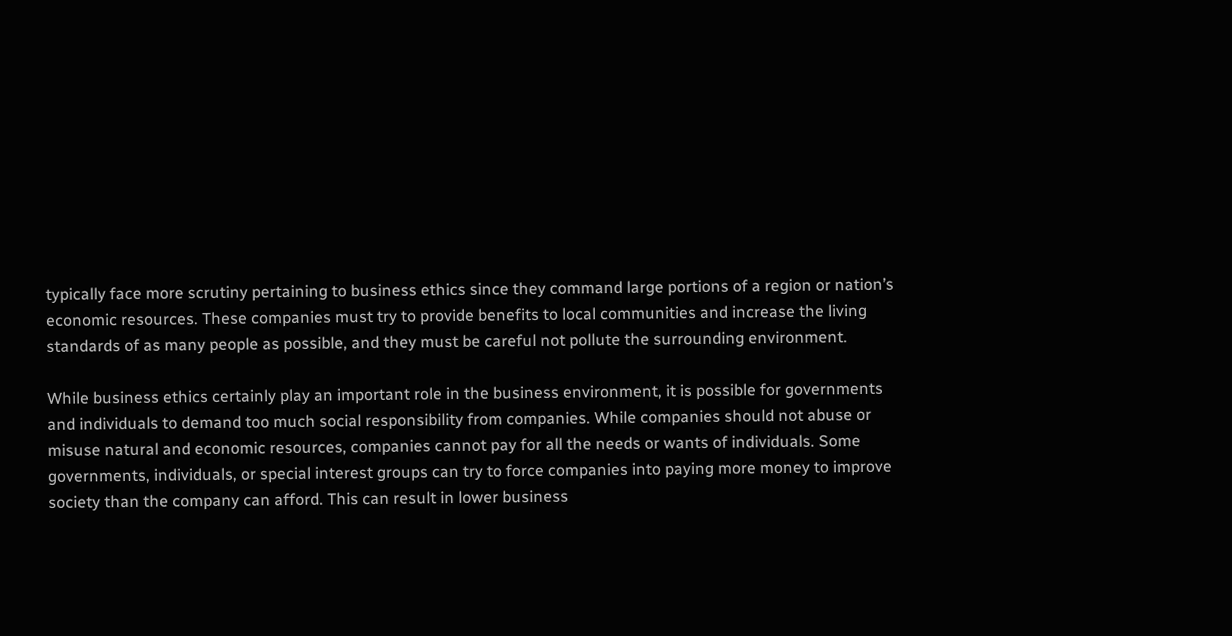typically face more scrutiny pertaining to business ethics since they command large portions of a region or nation’s economic resources. These companies must try to provide benefits to local communities and increase the living standards of as many people as possible, and they must be careful not pollute the surrounding environment.

While business ethics certainly play an important role in the business environment, it is possible for governments and individuals to demand too much social responsibility from companies. While companies should not abuse or misuse natural and economic resources, companies cannot pay for all the needs or wants of individuals. Some governments, individuals, or special interest groups can try to force companies into paying more money to improve society than the company can afford. This can result in lower business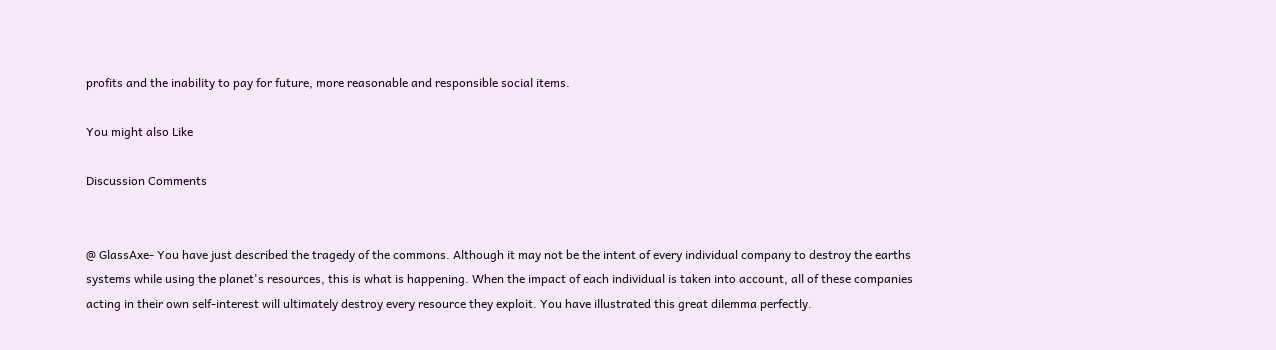profits and the inability to pay for future, more reasonable and responsible social items.

You might also Like

Discussion Comments


@ GlassAxe- You have just described the tragedy of the commons. Although it may not be the intent of every individual company to destroy the earths systems while using the planet's resources, this is what is happening. When the impact of each individual is taken into account, all of these companies acting in their own self-interest will ultimately destroy every resource they exploit. You have illustrated this great dilemma perfectly.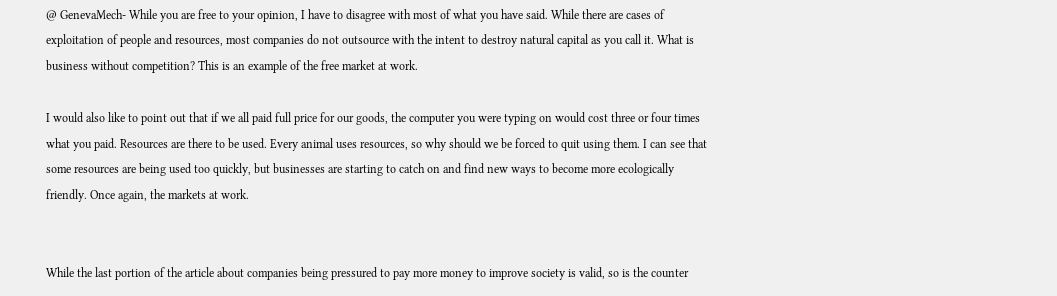@ GenevaMech- While you are free to your opinion, I have to disagree with most of what you have said. While there are cases of exploitation of people and resources, most companies do not outsource with the intent to destroy natural capital as you call it. What is business without competition? This is an example of the free market at work.

I would also like to point out that if we all paid full price for our goods, the computer you were typing on would cost three or four times what you paid. Resources are there to be used. Every animal uses resources, so why should we be forced to quit using them. I can see that some resources are being used too quickly, but businesses are starting to catch on and find new ways to become more ecologically friendly. Once again, the markets at work.


While the last portion of the article about companies being pressured to pay more money to improve society is valid, so is the counter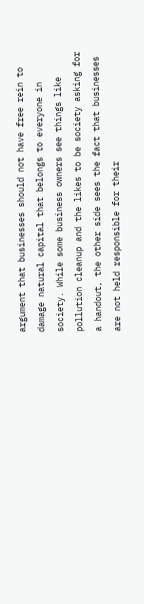argument that businesses should not have free rein to damage natural capital that belongs to everyone in society. While some business owners see things like pollution cleanup and the likes to be society asking for a handout, the other side sees the fact that businesses are not held responsible for their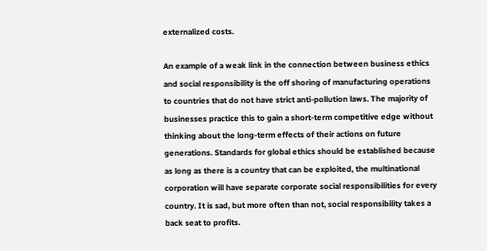externalized costs.

An example of a weak link in the connection between business ethics and social responsibility is the off shoring of manufacturing operations to countries that do not have strict anti-pollution laws. The majority of businesses practice this to gain a short-term competitive edge without thinking about the long-term effects of their actions on future generations. Standards for global ethics should be established because as long as there is a country that can be exploited, the multinational corporation will have separate corporate social responsibilities for every country. It is sad, but more often than not, social responsibility takes a back seat to profits.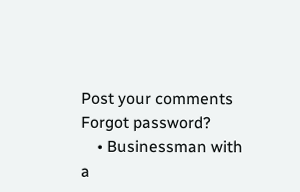Post your comments
Forgot password?
    • Businessman with a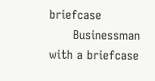briefcase
      Businessman with a briefcase